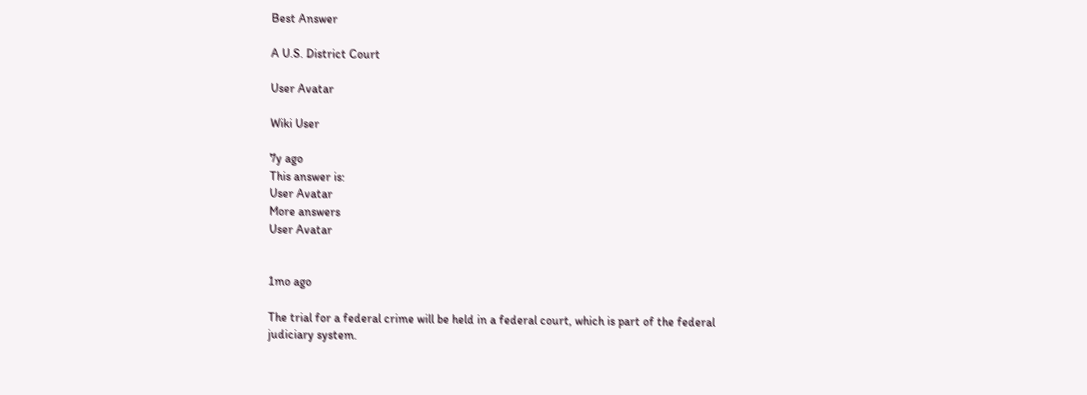Best Answer

A U.S. District Court

User Avatar

Wiki User

7y ago
This answer is:
User Avatar
More answers
User Avatar


1mo ago

The trial for a federal crime will be held in a federal court, which is part of the federal judiciary system.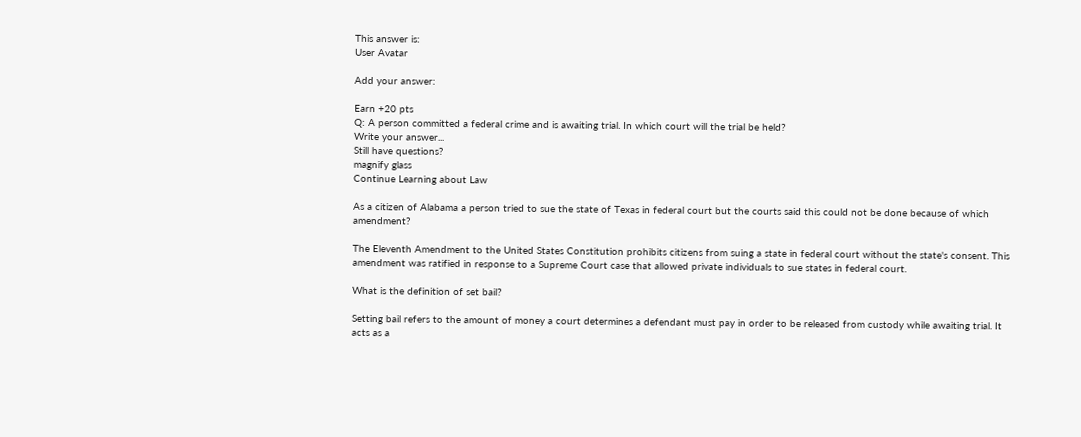This answer is:
User Avatar

Add your answer:

Earn +20 pts
Q: A person committed a federal crime and is awaiting trial. In which court will the trial be held?
Write your answer...
Still have questions?
magnify glass
Continue Learning about Law

As a citizen of Alabama a person tried to sue the state of Texas in federal court but the courts said this could not be done because of which amendment?

The Eleventh Amendment to the United States Constitution prohibits citizens from suing a state in federal court without the state's consent. This amendment was ratified in response to a Supreme Court case that allowed private individuals to sue states in federal court.

What is the definition of set bail?

Setting bail refers to the amount of money a court determines a defendant must pay in order to be released from custody while awaiting trial. It acts as a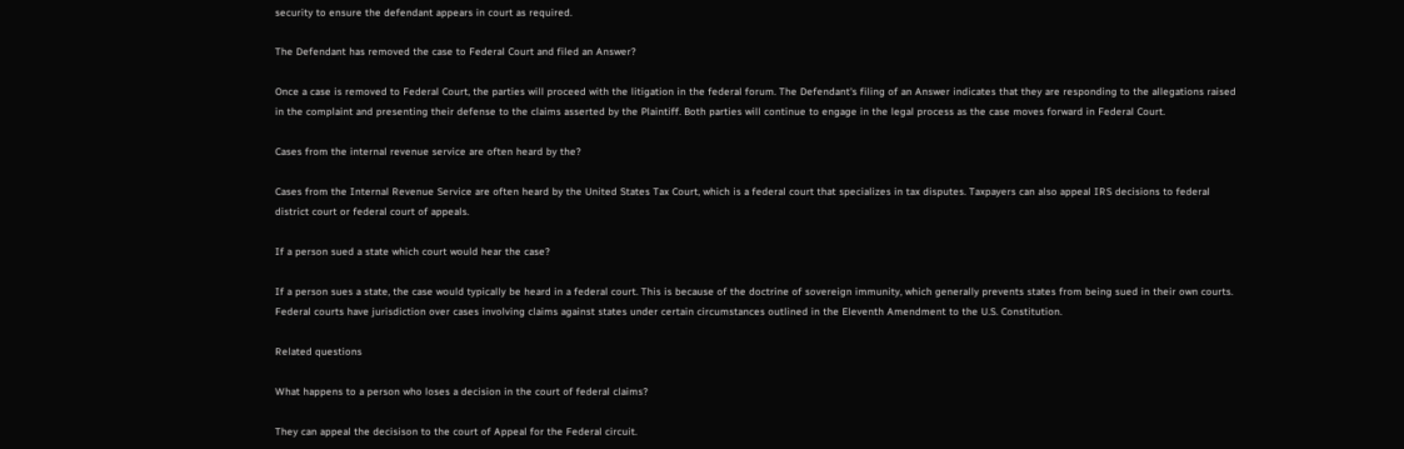security to ensure the defendant appears in court as required.

The Defendant has removed the case to Federal Court and filed an Answer?

Once a case is removed to Federal Court, the parties will proceed with the litigation in the federal forum. The Defendant's filing of an Answer indicates that they are responding to the allegations raised in the complaint and presenting their defense to the claims asserted by the Plaintiff. Both parties will continue to engage in the legal process as the case moves forward in Federal Court.

Cases from the internal revenue service are often heard by the?

Cases from the Internal Revenue Service are often heard by the United States Tax Court, which is a federal court that specializes in tax disputes. Taxpayers can also appeal IRS decisions to federal district court or federal court of appeals.

If a person sued a state which court would hear the case?

If a person sues a state, the case would typically be heard in a federal court. This is because of the doctrine of sovereign immunity, which generally prevents states from being sued in their own courts. Federal courts have jurisdiction over cases involving claims against states under certain circumstances outlined in the Eleventh Amendment to the U.S. Constitution.

Related questions

What happens to a person who loses a decision in the court of federal claims?

They can appeal the decisison to the court of Appeal for the Federal circuit.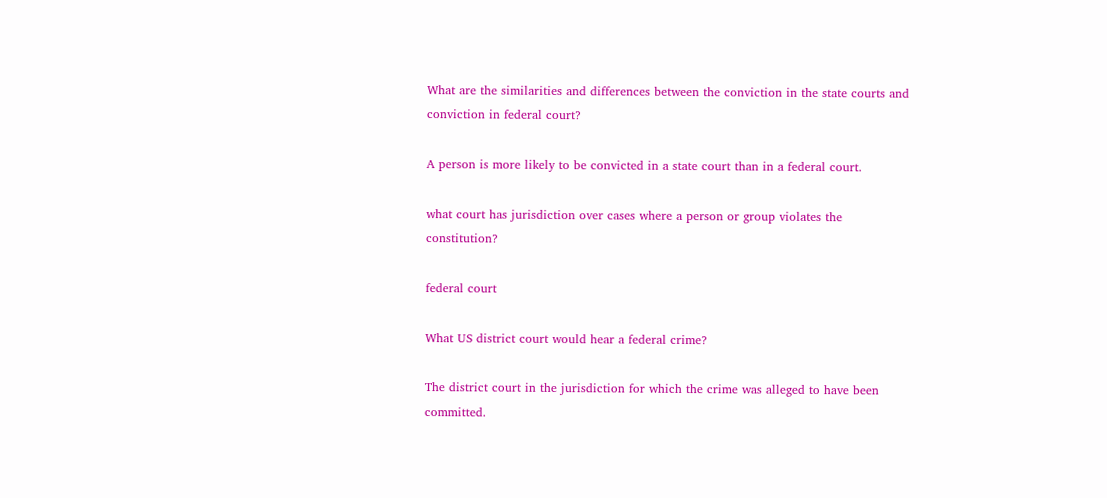What are the similarities and differences between the conviction in the state courts and conviction in federal court?

A person is more likely to be convicted in a state court than in a federal court.

what court has jurisdiction over cases where a person or group violates the constitution?

federal court

What US district court would hear a federal crime?

The district court in the jurisdiction for which the crime was alleged to have been committed.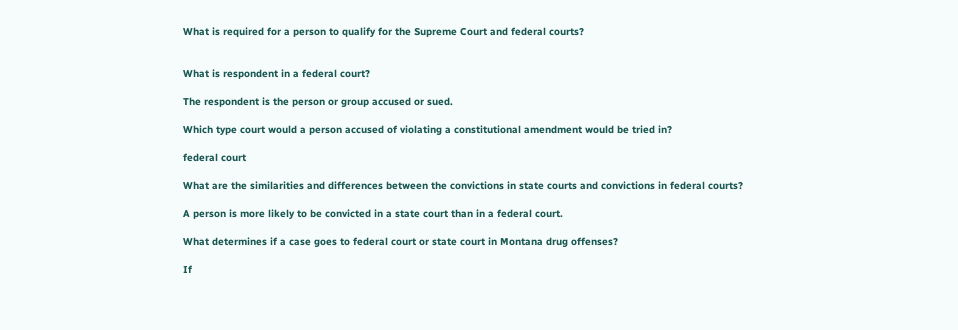What is required for a person to qualify for the Supreme Court and federal courts?


What is respondent in a federal court?

The respondent is the person or group accused or sued.

Which type court would a person accused of violating a constitutional amendment would be tried in?

federal court

What are the similarities and differences between the convictions in state courts and convictions in federal courts?

A person is more likely to be convicted in a state court than in a federal court.

What determines if a case goes to federal court or state court in Montana drug offenses?

If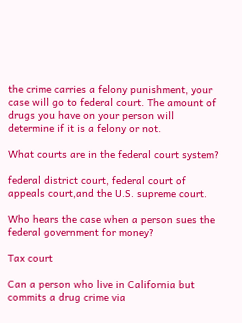the crime carries a felony punishment, your case will go to federal court. The amount of drugs you have on your person will determine if it is a felony or not.

What courts are in the federal court system?

federal district court, federal court of appeals court,and the U.S. supreme court.

Who hears the case when a person sues the federal government for money?

Tax court

Can a person who live in California but commits a drug crime via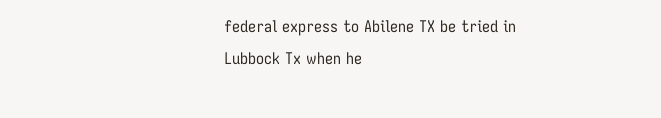federal express to Abilene TX be tried in Lubbock Tx when he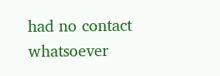had no contact whatsoever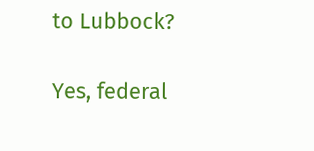to Lubbock?

Yes, federal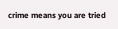crime means you are tried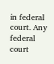in federal court. Any federal court